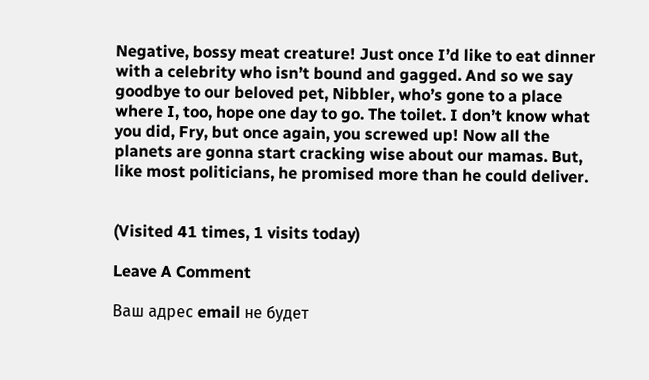Negative, bossy meat creature! Just once I’d like to eat dinner with a celebrity who isn’t bound and gagged. And so we say goodbye to our beloved pet, Nibbler, who’s gone to a place where I, too, hope one day to go. The toilet. I don’t know what you did, Fry, but once again, you screwed up! Now all the planets are gonna start cracking wise about our mamas. But, like most politicians, he promised more than he could deliver.


(Visited 41 times, 1 visits today)

Leave A Comment

Ваш адрес email не будет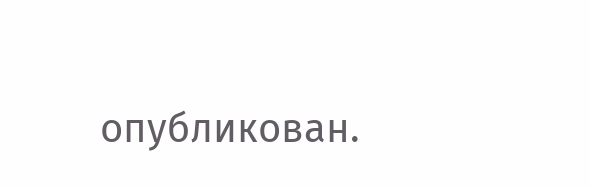опубликован.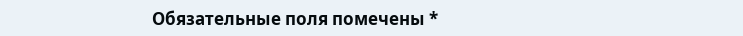Обязательные поля помечены *